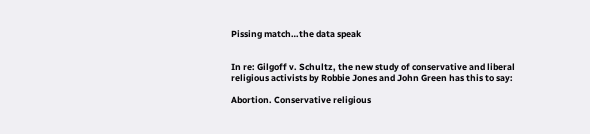Pissing match…the data speak


In re: Gilgoff v. Schultz, the new study of conservative and liberal religious activists by Robbie Jones and John Green has this to say:

Abortion. Conservative religious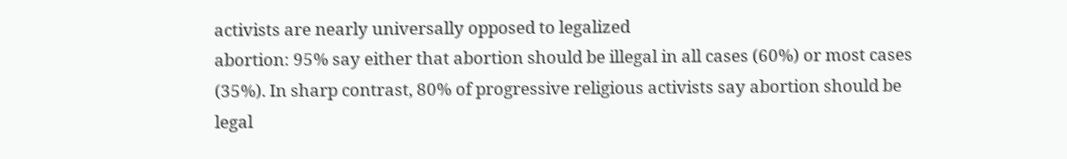activists are nearly universally opposed to legalized
abortion: 95% say either that abortion should be illegal in all cases (60%) or most cases
(35%). In sharp contrast, 80% of progressive religious activists say abortion should be
legal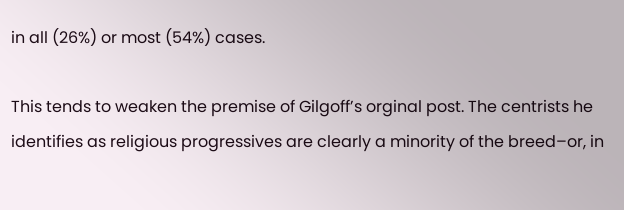in all (26%) or most (54%) cases.

This tends to weaken the premise of Gilgoff’s orginal post. The centrists he identifies as religious progressives are clearly a minority of the breed–or, in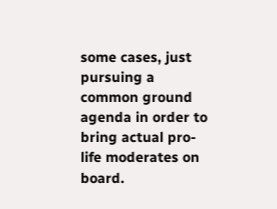some cases, just pursuing a common ground agenda in order to bring actual pro-life moderates on board.